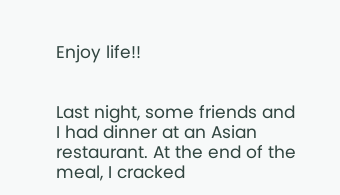Enjoy life!!


Last night, some friends and I had dinner at an Asian restaurant. At the end of the meal, I cracked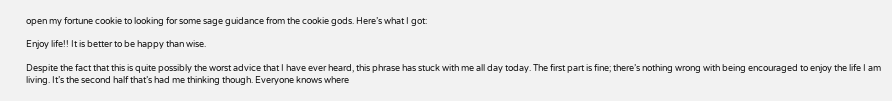open my fortune cookie to looking for some sage guidance from the cookie gods. Here’s what I got:

Enjoy life!! It is better to be happy than wise.

Despite the fact that this is quite possibly the worst advice that I have ever heard, this phrase has stuck with me all day today. The first part is fine; there’s nothing wrong with being encouraged to enjoy the life I am living. It’s the second half that’s had me thinking though. Everyone knows where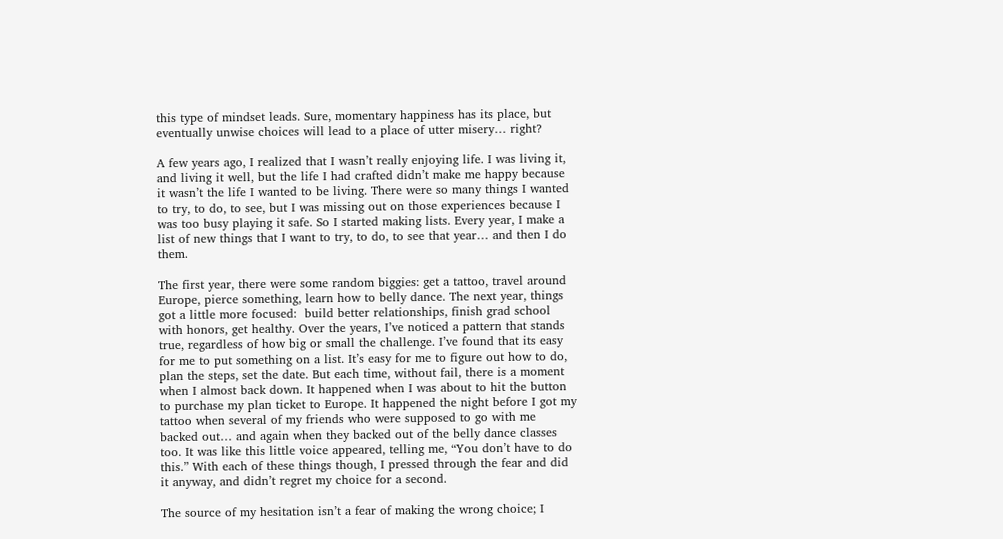this type of mindset leads. Sure, momentary happiness has its place, but eventually unwise choices will lead to a place of utter misery… right?

A few years ago, I realized that I wasn’t really enjoying life. I was living it, and living it well, but the life I had crafted didn’t make me happy because it wasn’t the life I wanted to be living. There were so many things I wanted to try, to do, to see, but I was missing out on those experiences because I was too busy playing it safe. So I started making lists. Every year, I make a list of new things that I want to try, to do, to see that year… and then I do them.

The first year, there were some random biggies: get a tattoo, travel around Europe, pierce something, learn how to belly dance. The next year, things got a little more focused:  build better relationships, finish grad school with honors, get healthy. Over the years, I’ve noticed a pattern that stands true, regardless of how big or small the challenge. I’ve found that its easy for me to put something on a list. It’s easy for me to figure out how to do, plan the steps, set the date. But each time, without fail, there is a moment when I almost back down. It happened when I was about to hit the button to purchase my plan ticket to Europe. It happened the night before I got my tattoo when several of my friends who were supposed to go with me backed out… and again when they backed out of the belly dance classes too. It was like this little voice appeared, telling me, “You don’t have to do this.” With each of these things though, I pressed through the fear and did it anyway, and didn’t regret my choice for a second.

The source of my hesitation isn’t a fear of making the wrong choice; I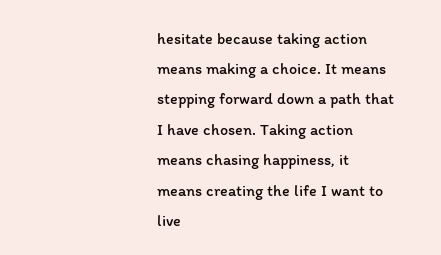hesitate because taking action means making a choice. It means stepping forward down a path that I have chosen. Taking action means chasing happiness, it means creating the life I want to live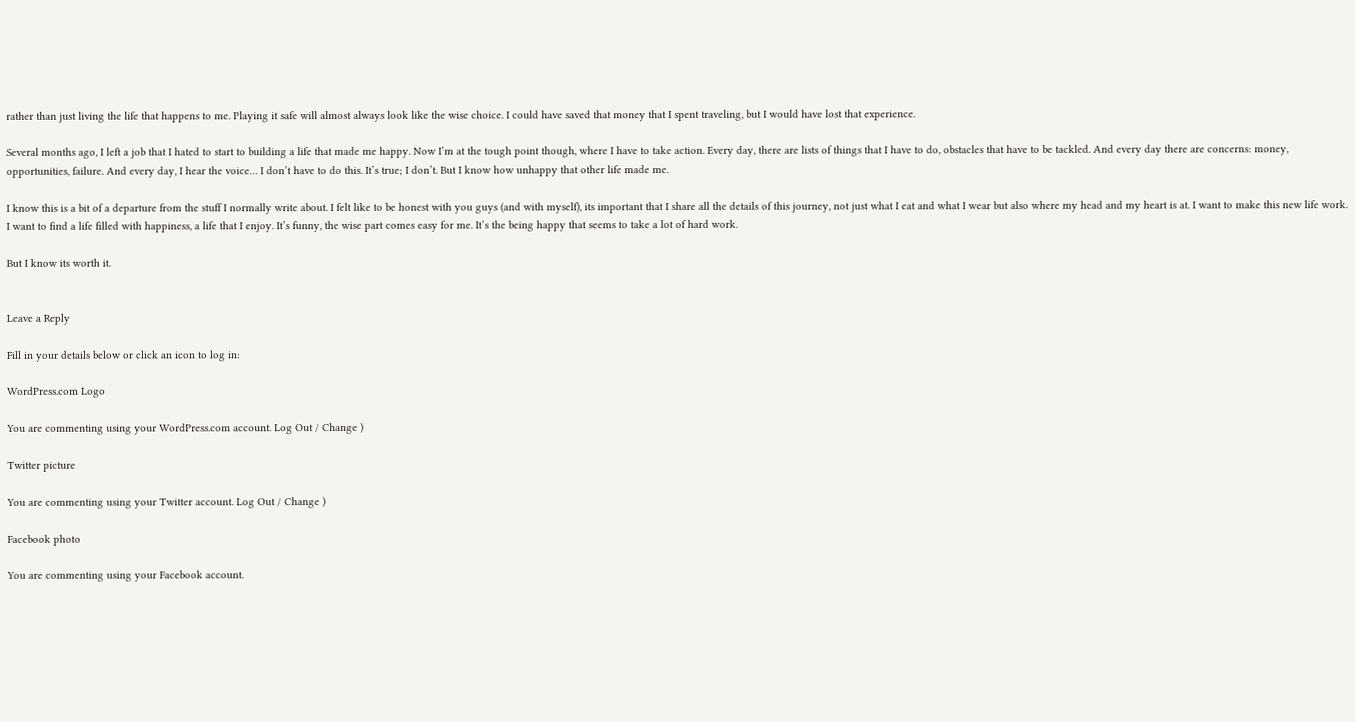rather than just living the life that happens to me. Playing it safe will almost always look like the wise choice. I could have saved that money that I spent traveling, but I would have lost that experience.

Several months ago, I left a job that I hated to start to building a life that made me happy. Now I’m at the tough point though, where I have to take action. Every day, there are lists of things that I have to do, obstacles that have to be tackled. And every day there are concerns: money, opportunities, failure. And every day, I hear the voice… I don’t have to do this. It’s true; I don’t. But I know how unhappy that other life made me.

I know this is a bit of a departure from the stuff I normally write about. I felt like to be honest with you guys (and with myself), its important that I share all the details of this journey, not just what I eat and what I wear but also where my head and my heart is at. I want to make this new life work. I want to find a life filled with happiness, a life that I enjoy. It’s funny, the wise part comes easy for me. It’s the being happy that seems to take a lot of hard work.

But I know its worth it.


Leave a Reply

Fill in your details below or click an icon to log in:

WordPress.com Logo

You are commenting using your WordPress.com account. Log Out / Change )

Twitter picture

You are commenting using your Twitter account. Log Out / Change )

Facebook photo

You are commenting using your Facebook account.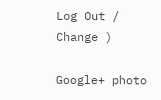Log Out / Change )

Google+ photo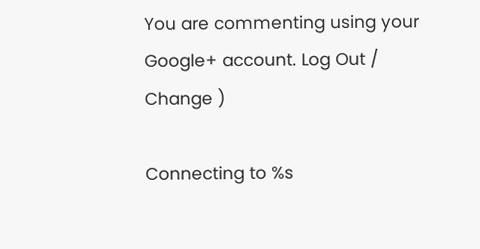You are commenting using your Google+ account. Log Out / Change )

Connecting to %s